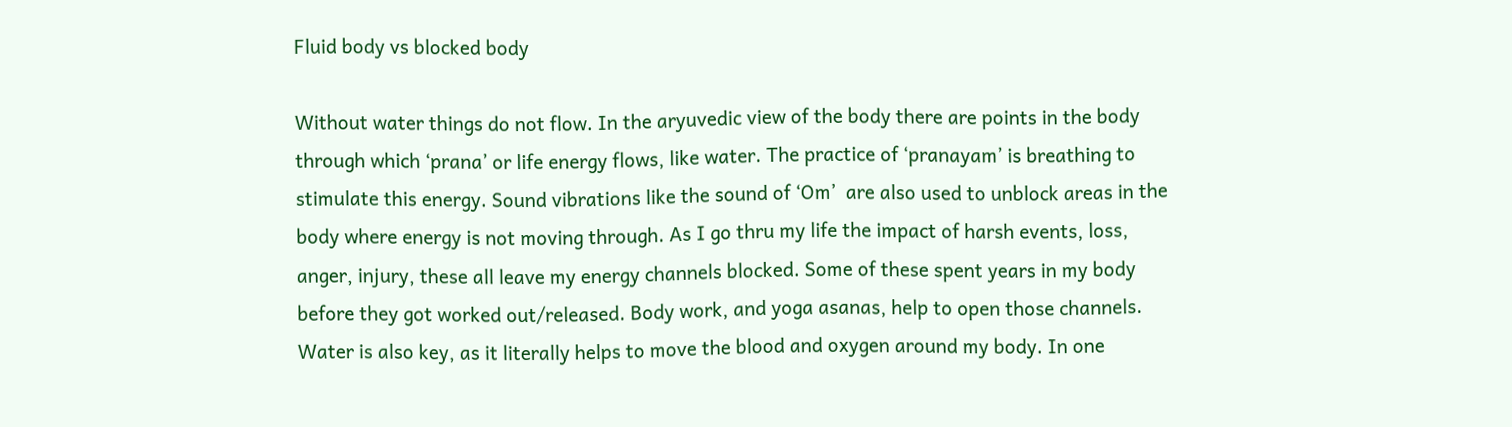Fluid body vs blocked body

Without water things do not flow. In the aryuvedic view of the body there are points in the body through which ‘prana’ or life energy flows, like water. The practice of ‘pranayam’ is breathing to stimulate this energy. Sound vibrations like the sound of ‘Om’  are also used to unblock areas in the body where energy is not moving through. As I go thru my life the impact of harsh events, loss, anger, injury, these all leave my energy channels blocked. Some of these spent years in my body before they got worked out/released. Body work, and yoga asanas, help to open those channels. Water is also key, as it literally helps to move the blood and oxygen around my body. In one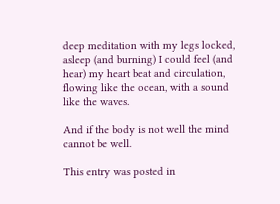deep meditation with my legs locked, asleep (and burning) I could feel (and hear) my heart beat and circulation, flowing like the ocean, with a sound like the waves.

And if the body is not well the mind cannot be well.

This entry was posted in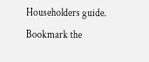Householders guide. Bookmark the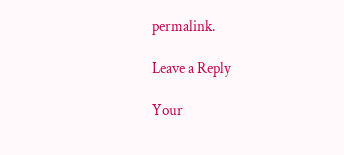permalink.

Leave a Reply

Your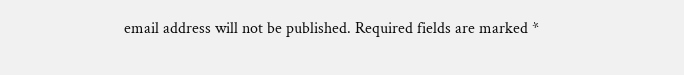email address will not be published. Required fields are marked *